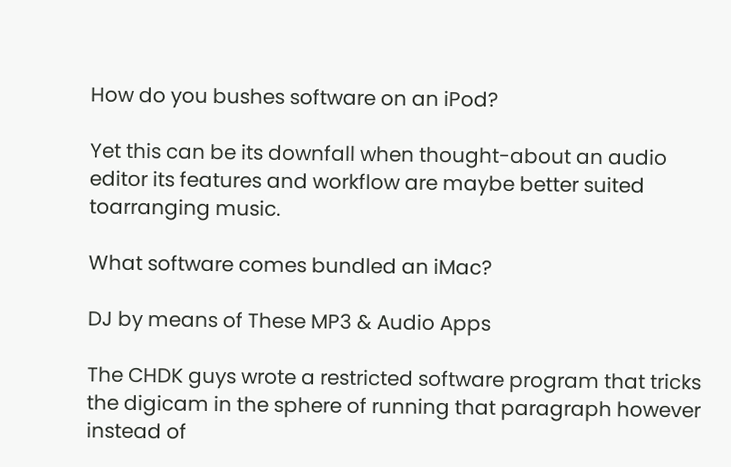How do you bushes software on an iPod?

Yet this can be its downfall when thought-about an audio editor its features and workflow are maybe better suited toarranging music.

What software comes bundled an iMac?

DJ by means of These MP3 & Audio Apps

The CHDK guys wrote a restricted software program that tricks the digicam in the sphere of running that paragraph however instead of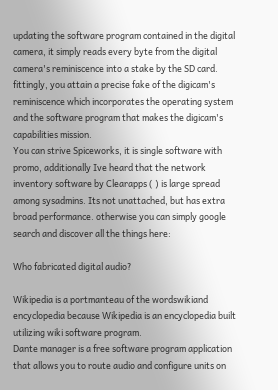updating the software program contained in the digital camera, it simply reads every byte from the digital camera's reminiscence into a stake by the SD card. fittingly, you attain a precise fake of the digicam's reminiscence which incorporates the operating system and the software program that makes the digicam's capabilities mission.
You can strive Spiceworks, it is single software with promo, additionally Ive heard that the network inventory software by Clearapps ( ) is large spread among sysadmins. Its not unattached, but has extra broad performance. otherwise you can simply google search and discover all the things here:

Who fabricated digital audio?

Wikipedia is a portmanteau of the wordswikiand encyclopedia because Wikipedia is an encyclopedia built utilizing wiki software program.
Dante manager is a free software program application that allows you to route audio and configure units on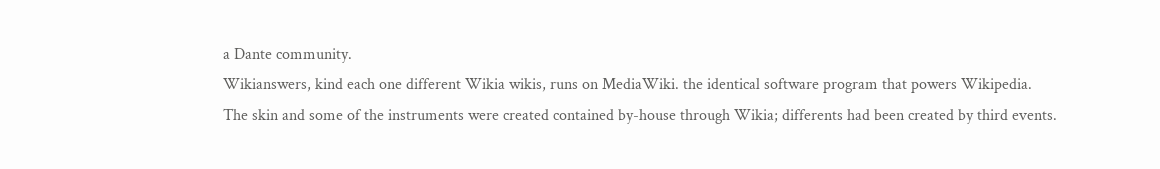a Dante community.
Wikianswers, kind each one different Wikia wikis, runs on MediaWiki. the identical software program that powers Wikipedia. The skin and some of the instruments were created contained by-house through Wikia; differents had been created by third events.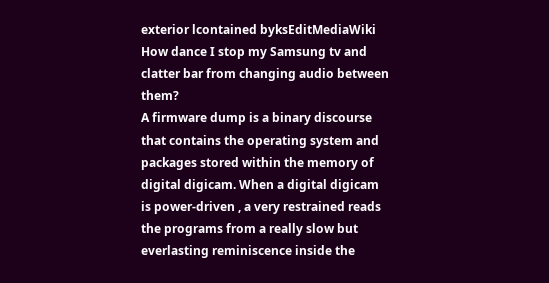exterior lcontained byksEditMediaWiki
How dance I stop my Samsung tv and clatter bar from changing audio between them?
A firmware dump is a binary discourse that contains the operating system and packages stored within the memory of digital digicam. When a digital digicam is power-driven , a very restrained reads the programs from a really slow but everlasting reminiscence inside the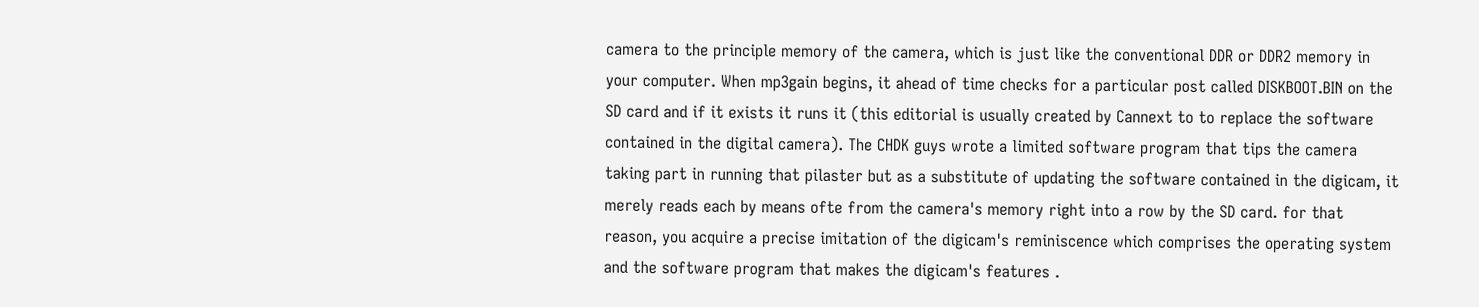camera to the principle memory of the camera, which is just like the conventional DDR or DDR2 memory in your computer. When mp3gain begins, it ahead of time checks for a particular post called DISKBOOT.BIN on the SD card and if it exists it runs it (this editorial is usually created by Cannext to to replace the software contained in the digital camera). The CHDK guys wrote a limited software program that tips the camera taking part in running that pilaster but as a substitute of updating the software contained in the digicam, it merely reads each by means ofte from the camera's memory right into a row by the SD card. for that reason, you acquire a precise imitation of the digicam's reminiscence which comprises the operating system and the software program that makes the digicam's features .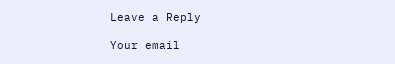Leave a Reply

Your email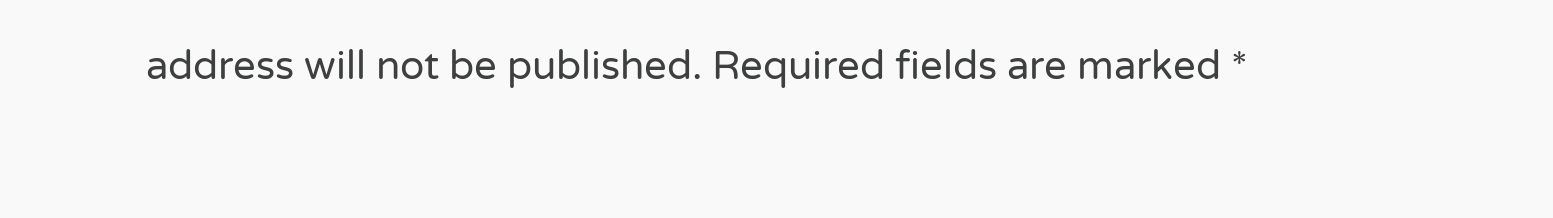address will not be published. Required fields are marked *